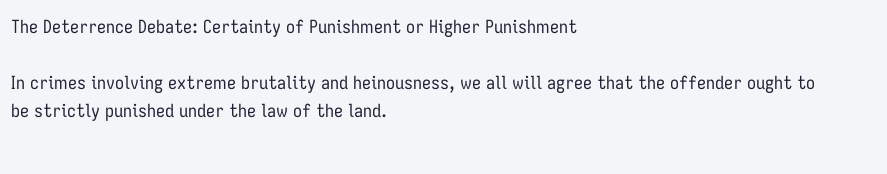The Deterrence Debate: Certainty of Punishment or Higher Punishment

In crimes involving extreme brutality and heinousness, we all will agree that the offender ought to be strictly punished under the law of the land.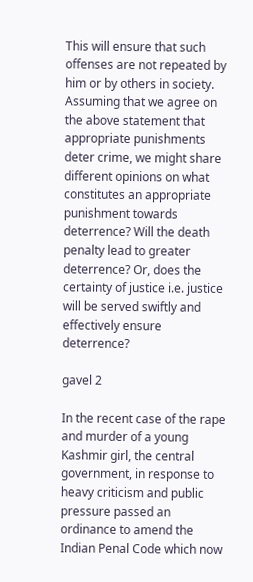This will ensure that such offenses are not repeated by him or by others in society. Assuming that we agree on the above statement that appropriate punishments deter crime, we might share different opinions on what constitutes an appropriate punishment towards deterrence? Will the death penalty lead to greater deterrence? Or, does the certainty of justice i.e. justice will be served swiftly and effectively ensure deterrence?

gavel 2

In the recent case of the rape and murder of a young Kashmir girl, the central government, in response to heavy criticism and public pressure passed an ordinance to amend the Indian Penal Code which now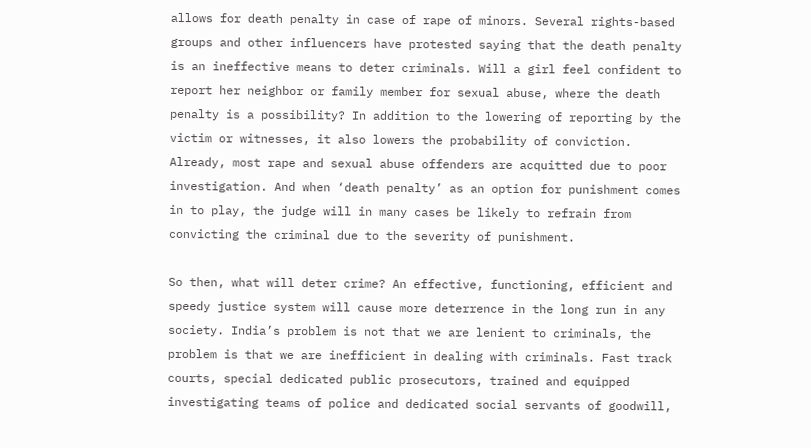allows for death penalty in case of rape of minors. Several rights-based groups and other influencers have protested saying that the death penalty is an ineffective means to deter criminals. Will a girl feel confident to report her neighbor or family member for sexual abuse, where the death penalty is a possibility? In addition to the lowering of reporting by the victim or witnesses, it also lowers the probability of conviction. Already, most rape and sexual abuse offenders are acquitted due to poor investigation. And when ‘death penalty’ as an option for punishment comes in to play, the judge will in many cases be likely to refrain from convicting the criminal due to the severity of punishment.

So then, what will deter crime? An effective, functioning, efficient and speedy justice system will cause more deterrence in the long run in any society. India’s problem is not that we are lenient to criminals, the problem is that we are inefficient in dealing with criminals. Fast track courts, special dedicated public prosecutors, trained and equipped investigating teams of police and dedicated social servants of goodwill,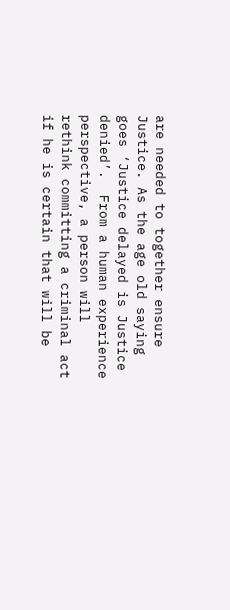are needed to together ensure Justice. As the age old saying goes ‘Justice delayed is Justice denied’.  From a human experience perspective, a person will rethink committing a criminal act if he is certain that will be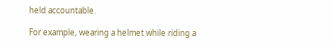held accountable.

For example, wearing a helmet while riding a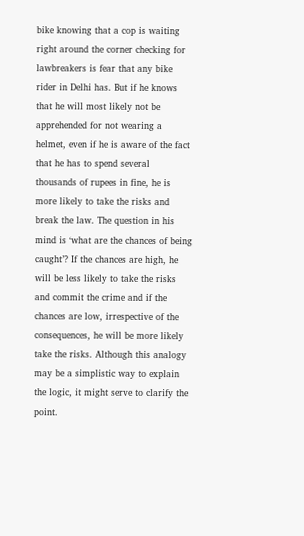bike knowing that a cop is waiting right around the corner checking for lawbreakers is fear that any bike rider in Delhi has. But if he knows that he will most likely not be apprehended for not wearing a helmet, even if he is aware of the fact that he has to spend several thousands of rupees in fine, he is more likely to take the risks and break the law. The question in his mind is ‘what are the chances of being caught’? If the chances are high, he will be less likely to take the risks and commit the crime and if the chances are low, irrespective of the consequences, he will be more likely take the risks. Although this analogy may be a simplistic way to explain the logic, it might serve to clarify the point.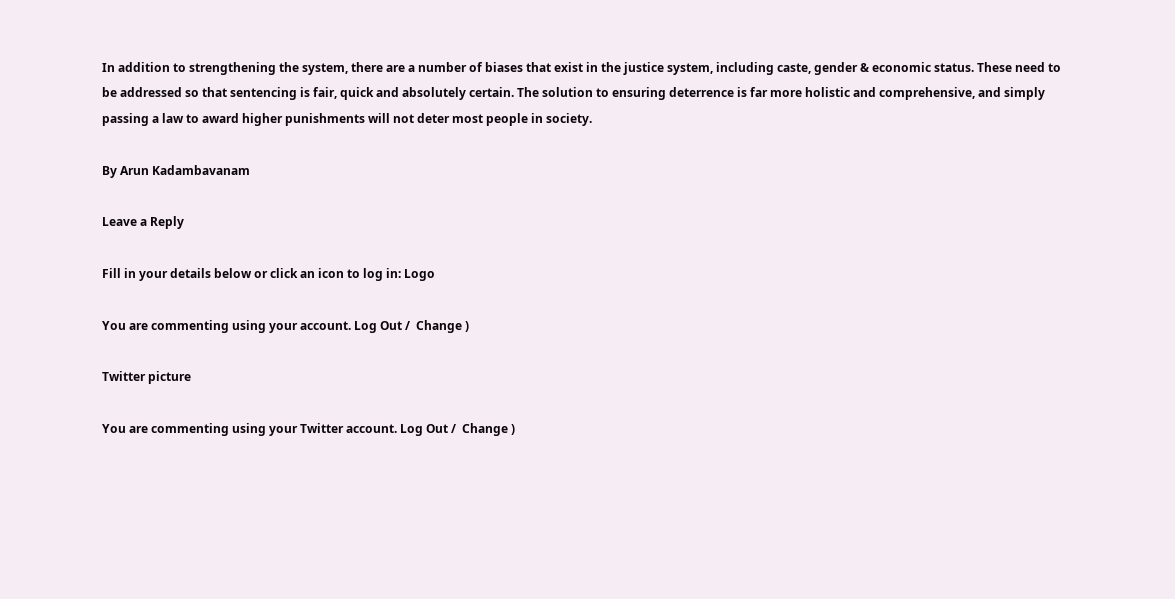In addition to strengthening the system, there are a number of biases that exist in the justice system, including caste, gender & economic status. These need to be addressed so that sentencing is fair, quick and absolutely certain. The solution to ensuring deterrence is far more holistic and comprehensive, and simply passing a law to award higher punishments will not deter most people in society.

By Arun Kadambavanam

Leave a Reply

Fill in your details below or click an icon to log in: Logo

You are commenting using your account. Log Out /  Change )

Twitter picture

You are commenting using your Twitter account. Log Out /  Change )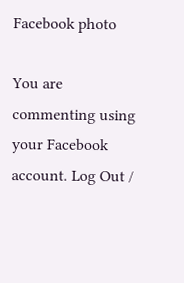Facebook photo

You are commenting using your Facebook account. Log Out /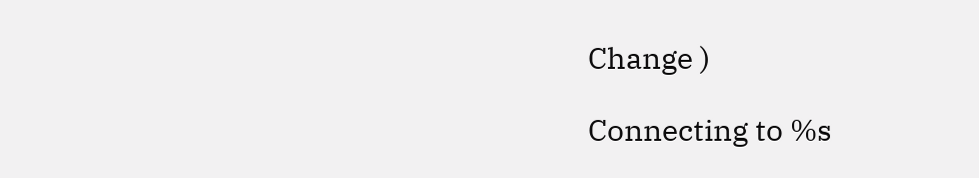Change )

Connecting to %s